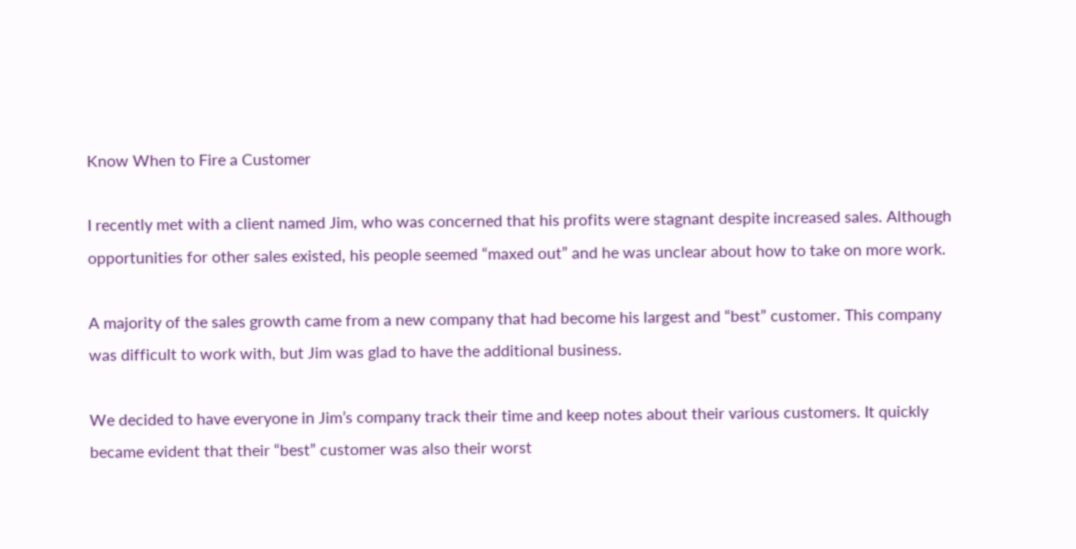Know When to Fire a Customer

I recently met with a client named Jim, who was concerned that his profits were stagnant despite increased sales. Although opportunities for other sales existed, his people seemed “maxed out” and he was unclear about how to take on more work.

A majority of the sales growth came from a new company that had become his largest and “best” customer. This company was difficult to work with, but Jim was glad to have the additional business.

We decided to have everyone in Jim’s company track their time and keep notes about their various customers. It quickly became evident that their “best” customer was also their worst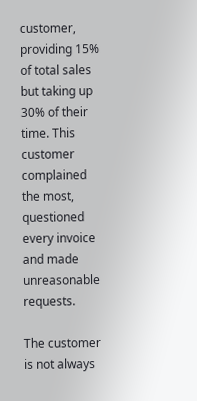customer, providing 15% of total sales but taking up 30% of their time. This customer complained the most, questioned every invoice and made unreasonable requests.

The customer is not always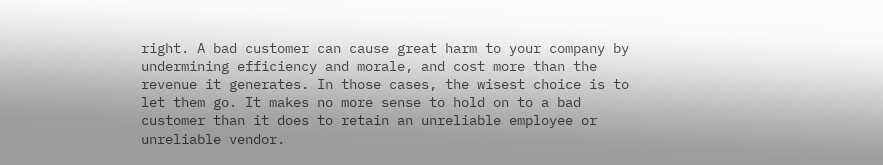right. A bad customer can cause great harm to your company by undermining efficiency and morale, and cost more than the revenue it generates. In those cases, the wisest choice is to let them go. It makes no more sense to hold on to a bad customer than it does to retain an unreliable employee or unreliable vendor.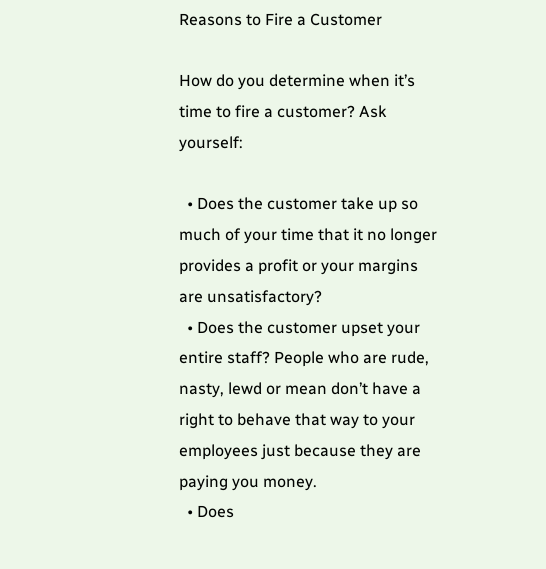Reasons to Fire a Customer

How do you determine when it’s time to fire a customer? Ask yourself:

  • Does the customer take up so much of your time that it no longer provides a profit or your margins are unsatisfactory?
  • Does the customer upset your entire staff? People who are rude, nasty, lewd or mean don’t have a right to behave that way to your employees just because they are paying you money.
  • Does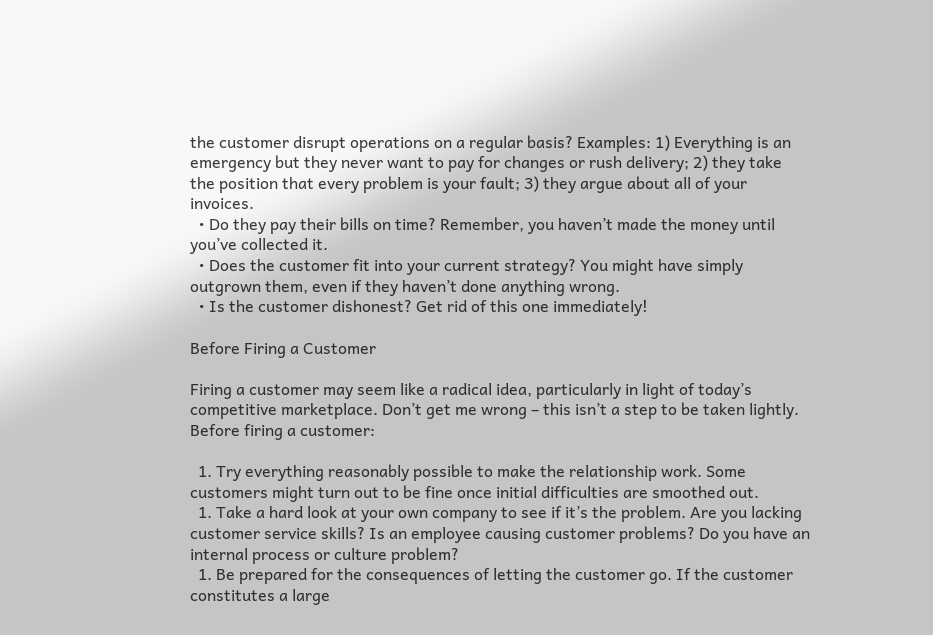the customer disrupt operations on a regular basis? Examples: 1) Everything is an emergency but they never want to pay for changes or rush delivery; 2) they take the position that every problem is your fault; 3) they argue about all of your invoices.
  • Do they pay their bills on time? Remember, you haven’t made the money until you’ve collected it.
  • Does the customer fit into your current strategy? You might have simply outgrown them, even if they haven’t done anything wrong.
  • Is the customer dishonest? Get rid of this one immediately!

Before Firing a Customer

Firing a customer may seem like a radical idea, particularly in light of today’s competitive marketplace. Don’t get me wrong – this isn’t a step to be taken lightly. Before firing a customer:

  1. Try everything reasonably possible to make the relationship work. Some customers might turn out to be fine once initial difficulties are smoothed out.
  1. Take a hard look at your own company to see if it’s the problem. Are you lacking customer service skills? Is an employee causing customer problems? Do you have an internal process or culture problem?
  1. Be prepared for the consequences of letting the customer go. If the customer constitutes a large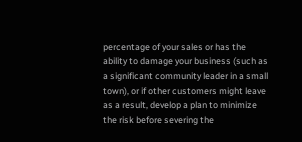percentage of your sales or has the ability to damage your business (such as a significant community leader in a small town), or if other customers might leave as a result, develop a plan to minimize the risk before severing the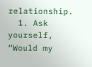relationship.
  1. Ask yourself, “Would my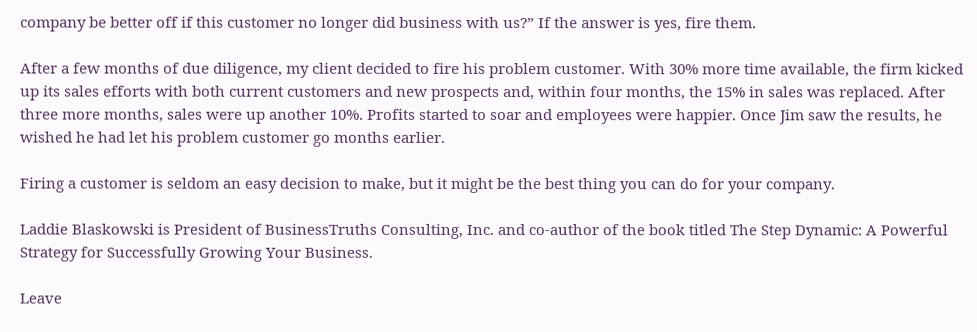company be better off if this customer no longer did business with us?” If the answer is yes, fire them.

After a few months of due diligence, my client decided to fire his problem customer. With 30% more time available, the firm kicked up its sales efforts with both current customers and new prospects and, within four months, the 15% in sales was replaced. After three more months, sales were up another 10%. Profits started to soar and employees were happier. Once Jim saw the results, he wished he had let his problem customer go months earlier.

Firing a customer is seldom an easy decision to make, but it might be the best thing you can do for your company.

Laddie Blaskowski is President of BusinessTruths Consulting, Inc. and co-author of the book titled The Step Dynamic: A Powerful Strategy for Successfully Growing Your Business.

Leave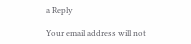a Reply

Your email address will not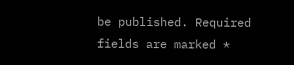be published. Required fields are marked *